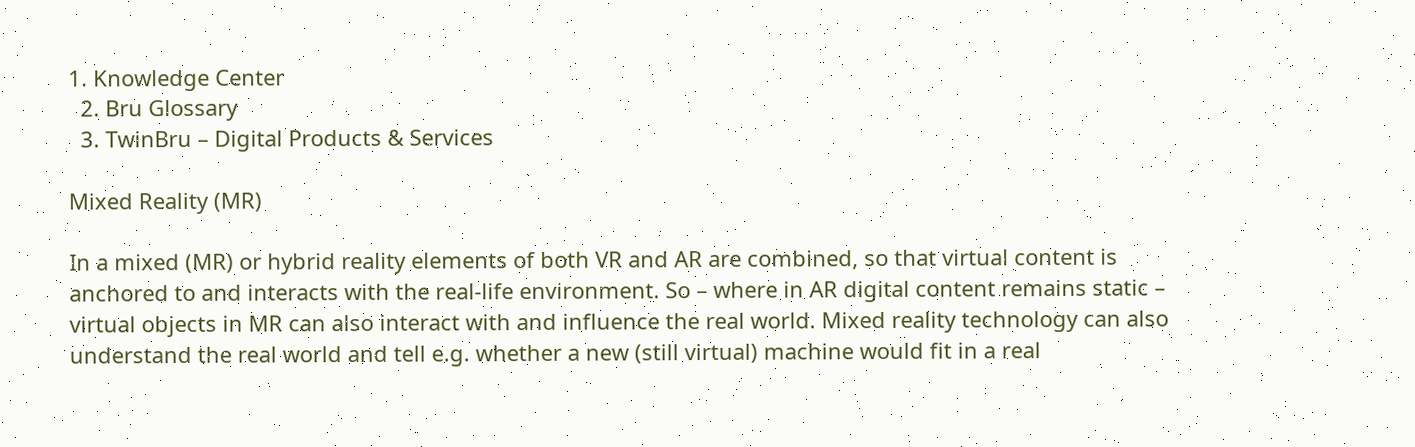1. Knowledge Center
  2. Bru Glossary
  3. TwinBru – Digital Products & Services

Mixed Reality (MR)

In a mixed (MR) or hybrid reality elements of both VR and AR are combined, so that virtual content is anchored to and interacts with the real-life environment. So – where in AR digital content remains static – virtual objects in MR can also interact with and influence the real world. Mixed reality technology can also understand the real world and tell e.g. whether a new (still virtual) machine would fit in a real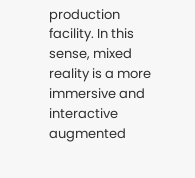production facility. In this sense, mixed reality is a more immersive and interactive augmented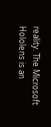reality. The Microsoft Hololens is an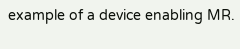example of a device enabling MR.